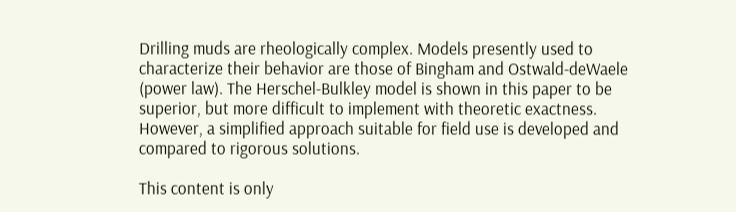Drilling muds are rheologically complex. Models presently used to characterize their behavior are those of Bingham and Ostwald-deWaele (power law). The Herschel-Bulkley model is shown in this paper to be superior, but more difficult to implement with theoretic exactness. However, a simplified approach suitable for field use is developed and compared to rigorous solutions.

This content is only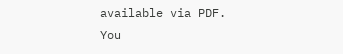available via PDF.
You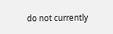do not currently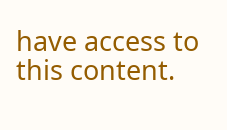have access to this content.